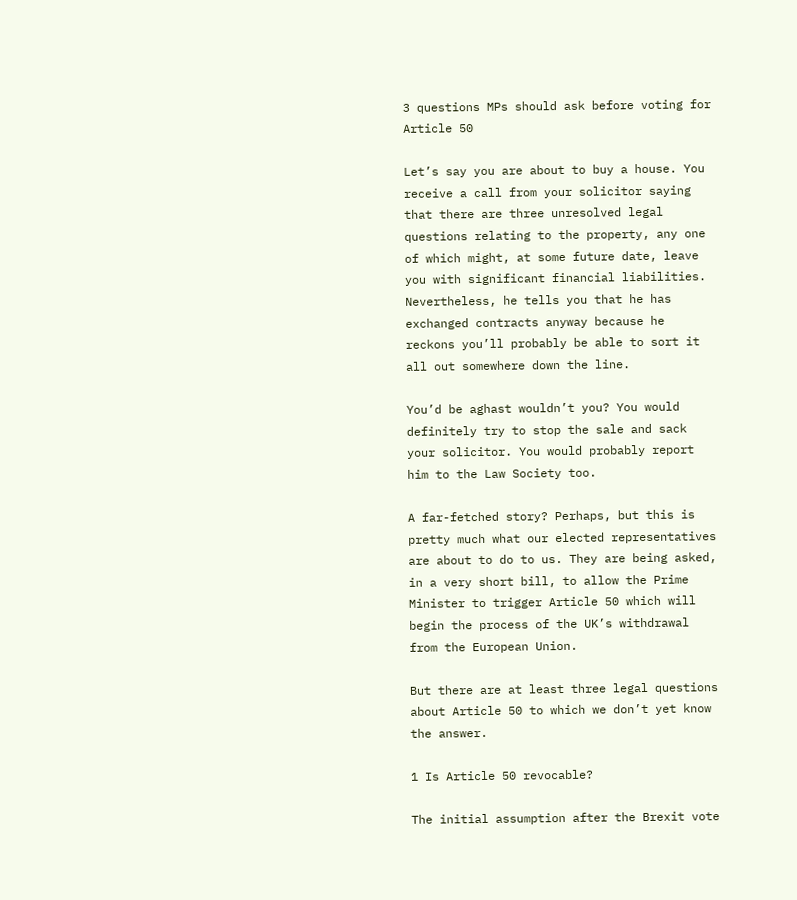3 questions MPs should ask before voting for Article 50

Let’s say you are about to buy a house. You receive a call from your solicitor saying that there are three unresolved legal questions relating to the property, any one of which might, at some future date, leave you with significant financial liabilities. Nevertheless, he tells you that he has exchanged contracts anyway because he reckons you’ll probably be able to sort it all out somewhere down the line.

You’d be aghast wouldn’t you? You would definitely try to stop the sale and sack your solicitor. You would probably report him to the Law Society too.

A far-fetched story? Perhaps, but this is pretty much what our elected representatives are about to do to us. They are being asked, in a very short bill, to allow the Prime Minister to trigger Article 50 which will begin the process of the UK’s withdrawal from the European Union.

But there are at least three legal questions about Article 50 to which we don’t yet know the answer.

1 Is Article 50 revocable?

The initial assumption after the Brexit vote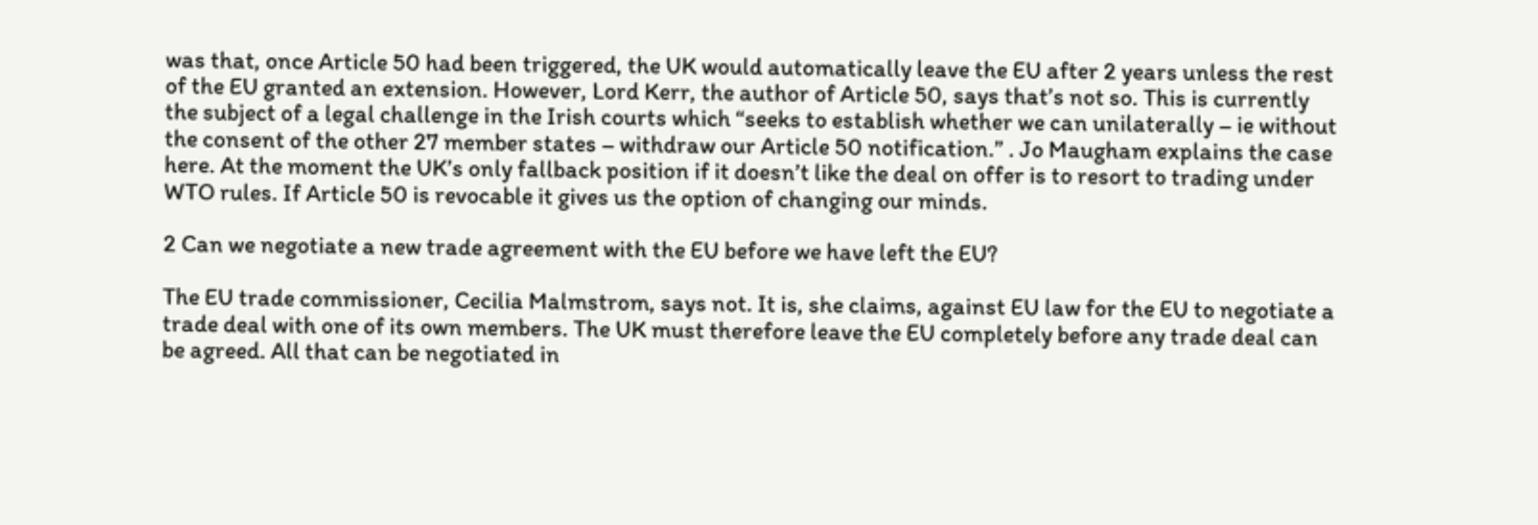was that, once Article 50 had been triggered, the UK would automatically leave the EU after 2 years unless the rest of the EU granted an extension. However, Lord Kerr, the author of Article 50, says that’s not so. This is currently the subject of a legal challenge in the Irish courts which “seeks to establish whether we can unilaterally – ie without the consent of the other 27 member states – withdraw our Article 50 notification.” . Jo Maugham explains the case here. At the moment the UK’s only fallback position if it doesn’t like the deal on offer is to resort to trading under WTO rules. If Article 50 is revocable it gives us the option of changing our minds.

2 Can we negotiate a new trade agreement with the EU before we have left the EU?

The EU trade commissioner, Cecilia Malmstrom, says not. It is, she claims, against EU law for the EU to negotiate a trade deal with one of its own members. The UK must therefore leave the EU completely before any trade deal can be agreed. All that can be negotiated in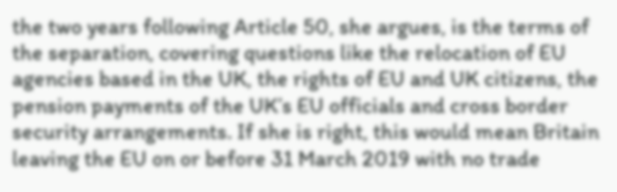the two years following Article 50, she argues, is the terms of the separation, covering questions like the relocation of EU agencies based in the UK, the rights of EU and UK citizens, the pension payments of the UK’s EU officials and cross border security arrangements. If she is right, this would mean Britain leaving the EU on or before 31 March 2019 with no trade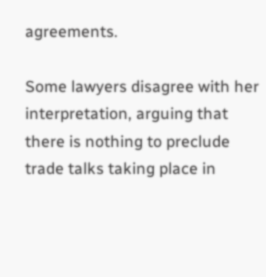agreements.

Some lawyers disagree with her interpretation, arguing that there is nothing to preclude trade talks taking place in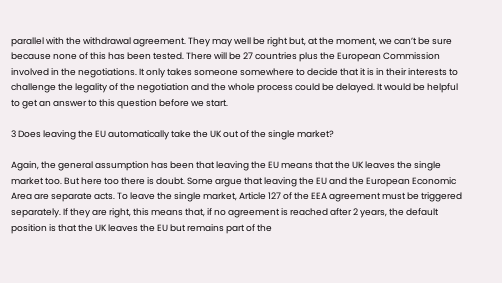parallel with the withdrawal agreement. They may well be right but, at the moment, we can’t be sure because none of this has been tested. There will be 27 countries plus the European Commission involved in the negotiations. It only takes someone somewhere to decide that it is in their interests to challenge the legality of the negotiation and the whole process could be delayed. It would be helpful to get an answer to this question before we start.

3 Does leaving the EU automatically take the UK out of the single market?

Again, the general assumption has been that leaving the EU means that the UK leaves the single market too. But here too there is doubt. Some argue that leaving the EU and the European Economic Area are separate acts. To leave the single market, Article 127 of the EEA agreement must be triggered separately. If they are right, this means that, if no agreement is reached after 2 years, the default position is that the UK leaves the EU but remains part of the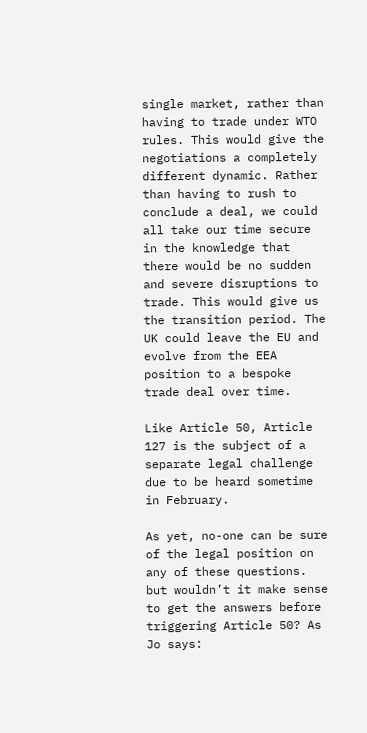single market, rather than having to trade under WTO rules. This would give the negotiations a completely different dynamic. Rather than having to rush to conclude a deal, we could all take our time secure in the knowledge that there would be no sudden and severe disruptions to trade. This would give us the transition period. The UK could leave the EU and evolve from the EEA position to a bespoke trade deal over time.

Like Article 50, Article 127 is the subject of a separate legal challenge due to be heard sometime in February.

As yet, no-one can be sure of the legal position on any of these questions. but wouldn’t it make sense to get the answers before triggering Article 50? As Jo says: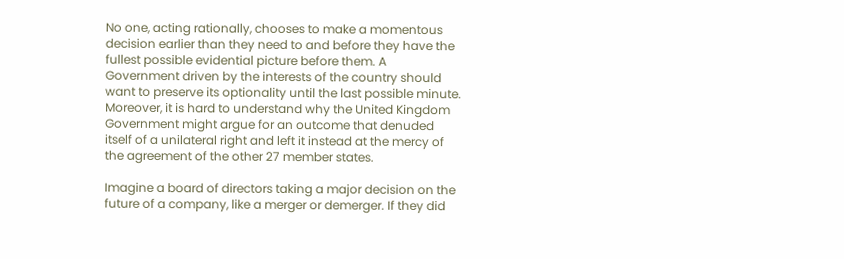No one, acting rationally, chooses to make a momentous decision earlier than they need to and before they have the fullest possible evidential picture before them. A Government driven by the interests of the country should want to preserve its optionality until the last possible minute. Moreover, it is hard to understand why the United Kingdom Government might argue for an outcome that denuded itself of a unilateral right and left it instead at the mercy of the agreement of the other 27 member states.

Imagine a board of directors taking a major decision on the future of a company, like a merger or demerger. If they did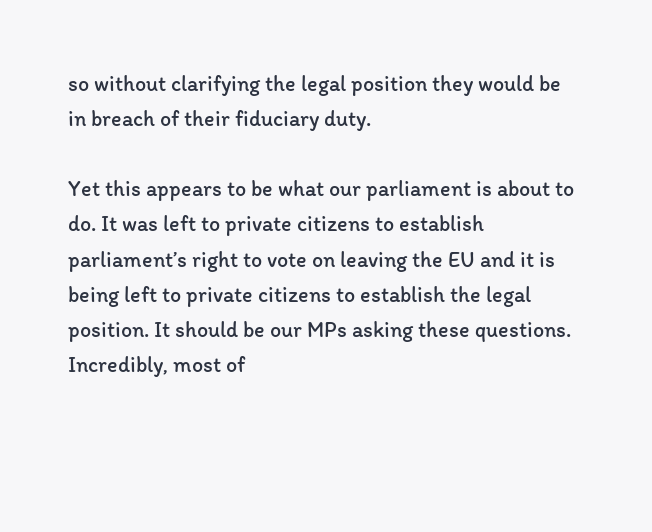so without clarifying the legal position they would be in breach of their fiduciary duty.

Yet this appears to be what our parliament is about to do. It was left to private citizens to establish parliament’s right to vote on leaving the EU and it is being left to private citizens to establish the legal position. It should be our MPs asking these questions. Incredibly, most of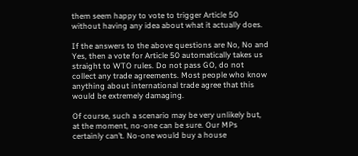them seem happy to vote to trigger Article 50 without having any idea about what it actually does.

If the answers to the above questions are No, No and Yes, then a vote for Article 50 automatically takes us straight to WTO rules. Do not pass GO, do not collect any trade agreements. Most people who know anything about international trade agree that this would be extremely damaging.

Of course, such a scenario may be very unlikely but, at the moment, no-one can be sure. Our MPs certainly can’t. No-one would buy a house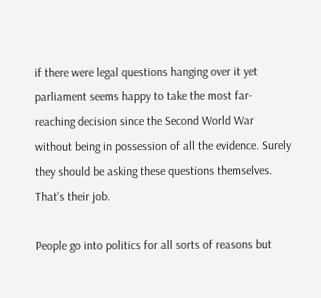if there were legal questions hanging over it yet parliament seems happy to take the most far-reaching decision since the Second World War without being in possession of all the evidence. Surely they should be asking these questions themselves. That’s their job.

People go into politics for all sorts of reasons but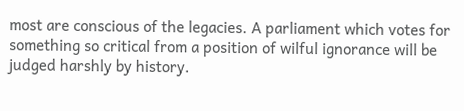most are conscious of the legacies. A parliament which votes for something so critical from a position of wilful ignorance will be judged harshly by history.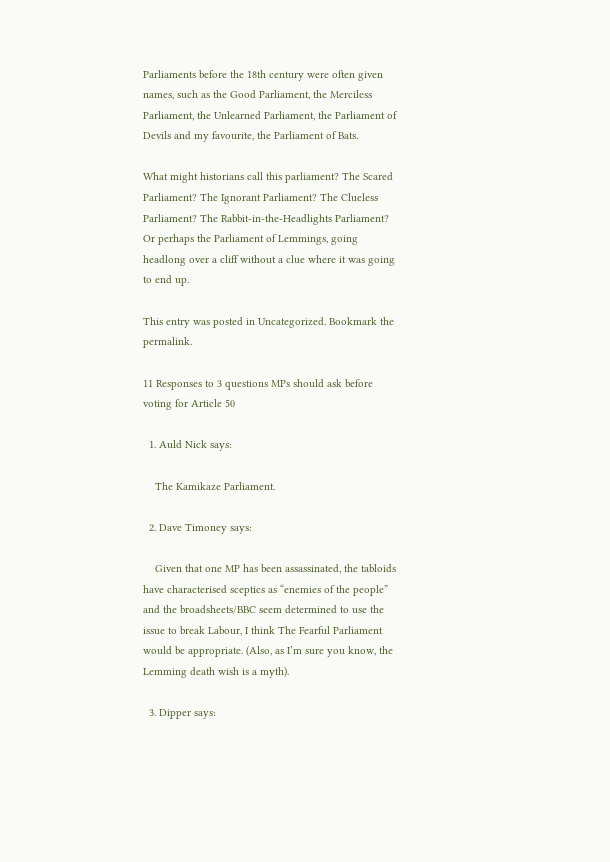Parliaments before the 18th century were often given names, such as the Good Parliament, the Merciless Parliament, the Unlearned Parliament, the Parliament of Devils and my favourite, the Parliament of Bats.

What might historians call this parliament? The Scared Parliament? The Ignorant Parliament? The Clueless Parliament? The Rabbit-in-the-Headlights Parliament? Or perhaps the Parliament of Lemmings, going headlong over a cliff without a clue where it was going to end up.

This entry was posted in Uncategorized. Bookmark the permalink.

11 Responses to 3 questions MPs should ask before voting for Article 50

  1. Auld Nick says:

    The Kamikaze Parliament.

  2. Dave Timoney says:

    Given that one MP has been assassinated, the tabloids have characterised sceptics as “enemies of the people” and the broadsheets/BBC seem determined to use the issue to break Labour, I think The Fearful Parliament would be appropriate. (Also, as I’m sure you know, the Lemming death wish is a myth).

  3. Dipper says: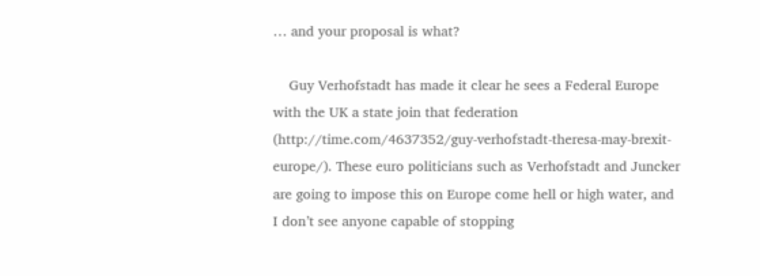… and your proposal is what?

    Guy Verhofstadt has made it clear he sees a Federal Europe with the UK a state join that federation (http://time.com/4637352/guy-verhofstadt-theresa-may-brexit-europe/). These euro politicians such as Verhofstadt and Juncker are going to impose this on Europe come hell or high water, and I don’t see anyone capable of stopping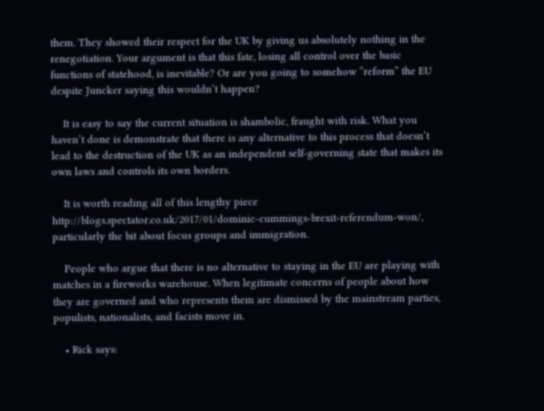them. They showed their respect for the UK by giving us absolutely nothing in the renegotiation. Your argument is that this fate, losing all control over the basic functions of statehood, is inevitable? Or are you going to somehow “reform” the EU despite Juncker saying this wouldn’t happen?

    It is easy to say the current situation is shambolic, fraught with risk. What you haven’t done is demonstrate that there is any alternative to this process that doesn’t lead to the destruction of the UK as an independent self-governing state that makes its own laws and controls its own borders.

    It is worth reading all of this lengthy piece http://blogs.spectator.co.uk/2017/01/dominic-cummings-brexit-referendum-won/, particularly the bit about focus groups and immigration.

    People who argue that there is no alternative to staying in the EU are playing with matches in a fireworks warehouse. When legitimate concerns of people about how they are governed and who represents them are dismissed by the mainstream parties, populists, nationalists, and facists move in.

    • Rick says: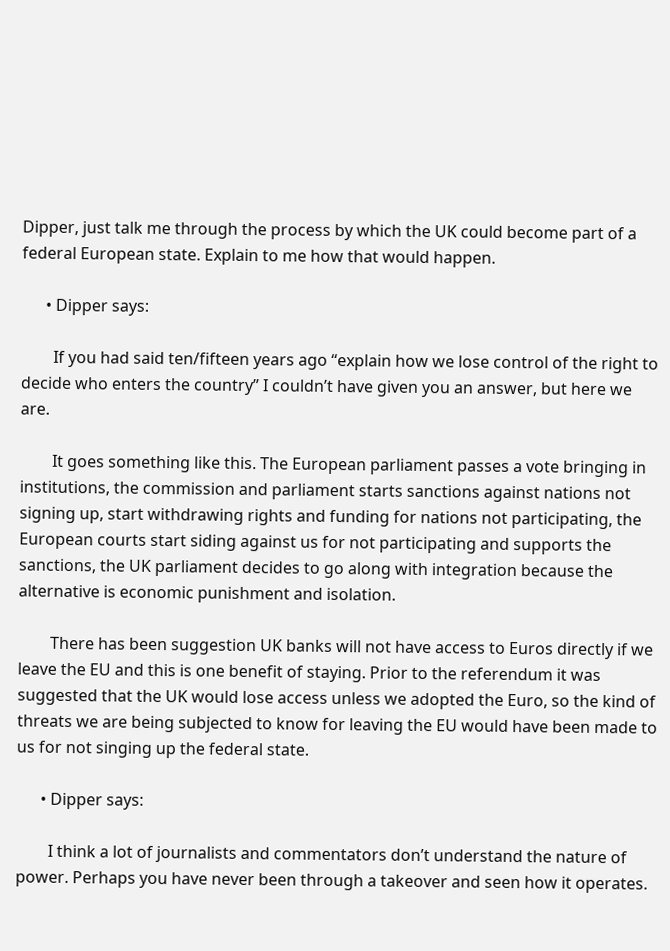Dipper, just talk me through the process by which the UK could become part of a federal European state. Explain to me how that would happen.

      • Dipper says:

        If you had said ten/fifteen years ago “explain how we lose control of the right to decide who enters the country” I couldn’t have given you an answer, but here we are.

        It goes something like this. The European parliament passes a vote bringing in institutions, the commission and parliament starts sanctions against nations not signing up, start withdrawing rights and funding for nations not participating, the European courts start siding against us for not participating and supports the sanctions, the UK parliament decides to go along with integration because the alternative is economic punishment and isolation.

        There has been suggestion UK banks will not have access to Euros directly if we leave the EU and this is one benefit of staying. Prior to the referendum it was suggested that the UK would lose access unless we adopted the Euro, so the kind of threats we are being subjected to know for leaving the EU would have been made to us for not singing up the federal state.

      • Dipper says:

        I think a lot of journalists and commentators don’t understand the nature of power. Perhaps you have never been through a takeover and seen how it operates.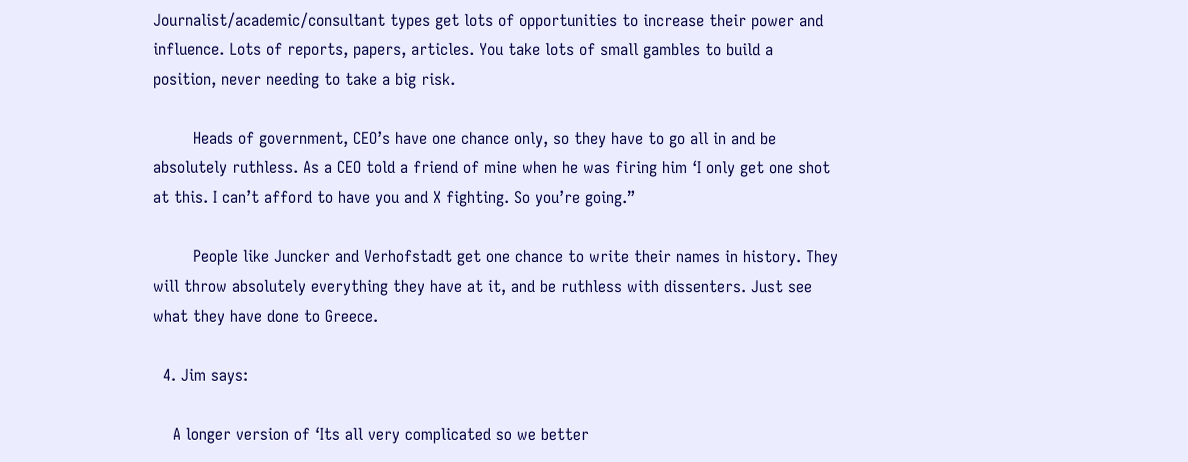Journalist/academic/consultant types get lots of opportunities to increase their power and influence. Lots of reports, papers, articles. You take lots of small gambles to build a position, never needing to take a big risk.

        Heads of government, CEO’s have one chance only, so they have to go all in and be absolutely ruthless. As a CEO told a friend of mine when he was firing him ‘I only get one shot at this. I can’t afford to have you and X fighting. So you’re going.”

        People like Juncker and Verhofstadt get one chance to write their names in history. They will throw absolutely everything they have at it, and be ruthless with dissenters. Just see what they have done to Greece.

  4. Jim says:

    A longer version of ‘Its all very complicated so we better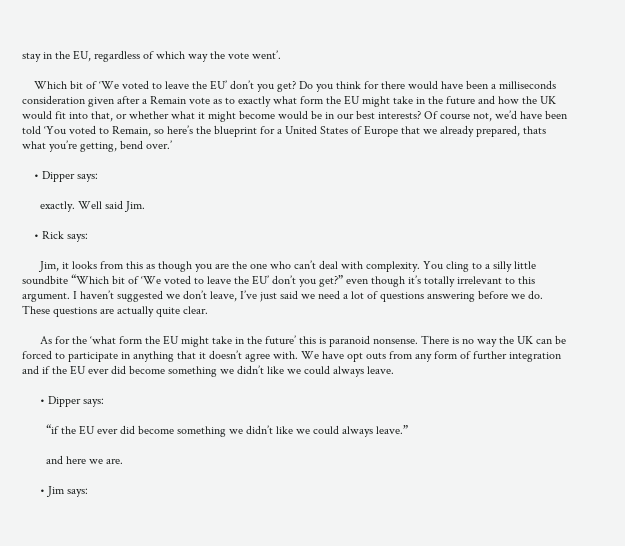stay in the EU, regardless of which way the vote went’.

    Which bit of ‘We voted to leave the EU’ don’t you get? Do you think for there would have been a milliseconds consideration given after a Remain vote as to exactly what form the EU might take in the future and how the UK would fit into that, or whether what it might become would be in our best interests? Of course not, we’d have been told ‘You voted to Remain, so here’s the blueprint for a United States of Europe that we already prepared, thats what you’re getting, bend over.’

    • Dipper says:

      exactly. Well said Jim.

    • Rick says:

      Jim, it looks from this as though you are the one who can’t deal with complexity. You cling to a silly little soundbite “Which bit of ‘We voted to leave the EU’ don’t you get?” even though it’s totally irrelevant to this argument. I haven’t suggested we don’t leave, I’ve just said we need a lot of questions answering before we do. These questions are actually quite clear.

      As for the ‘what form the EU might take in the future’ this is paranoid nonsense. There is no way the UK can be forced to participate in anything that it doesn’t agree with. We have opt outs from any form of further integration and if the EU ever did become something we didn’t like we could always leave.

      • Dipper says:

        “if the EU ever did become something we didn’t like we could always leave.”

        and here we are.

      • Jim says: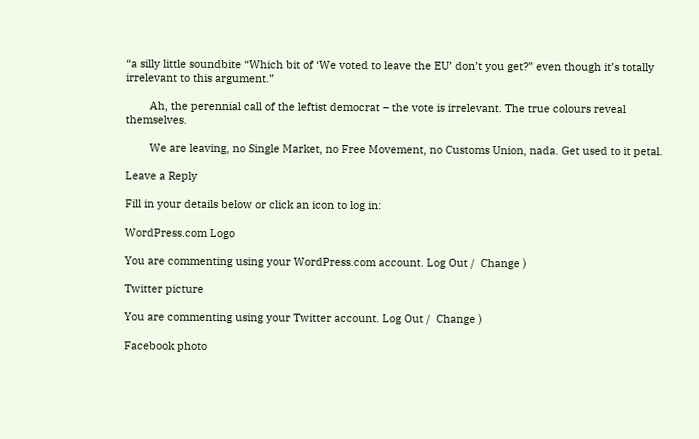“a silly little soundbite “Which bit of ‘We voted to leave the EU’ don’t you get?” even though it’s totally irrelevant to this argument.”

        Ah, the perennial call of the leftist democrat – the vote is irrelevant. The true colours reveal themselves.

        We are leaving, no Single Market, no Free Movement, no Customs Union, nada. Get used to it petal.

Leave a Reply

Fill in your details below or click an icon to log in:

WordPress.com Logo

You are commenting using your WordPress.com account. Log Out /  Change )

Twitter picture

You are commenting using your Twitter account. Log Out /  Change )

Facebook photo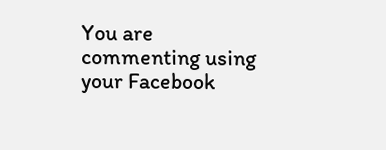You are commenting using your Facebook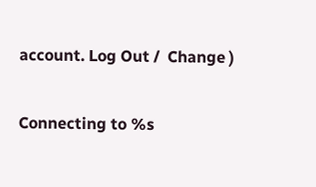account. Log Out /  Change )

Connecting to %s